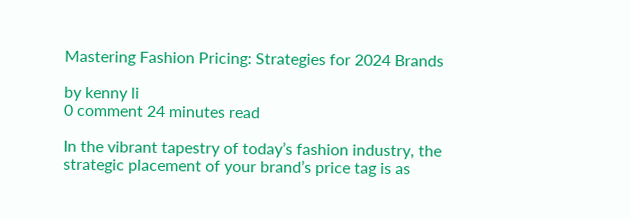Mastering Fashion Pricing: Strategies for 2024 Brands

by kenny li
0 comment 24 minutes read

In the vibrant tapestry of today’s fashion industry, the strategic placement of your brand’s price tag is as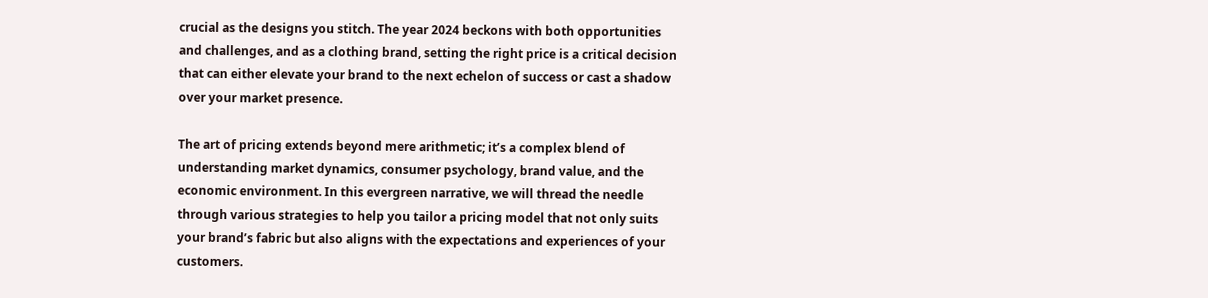crucial as the designs you stitch. The year 2024 beckons with both opportunities and challenges, and as a clothing brand, setting the right price is a critical decision that can either elevate your brand to the next echelon of success or cast a shadow over your market presence.

The art of pricing extends beyond mere arithmetic; it’s a complex blend of understanding market dynamics, consumer psychology, brand value, and the economic environment. In this evergreen narrative, we will thread the needle through various strategies to help you tailor a pricing model that not only suits your brand’s fabric but also aligns with the expectations and experiences of your customers.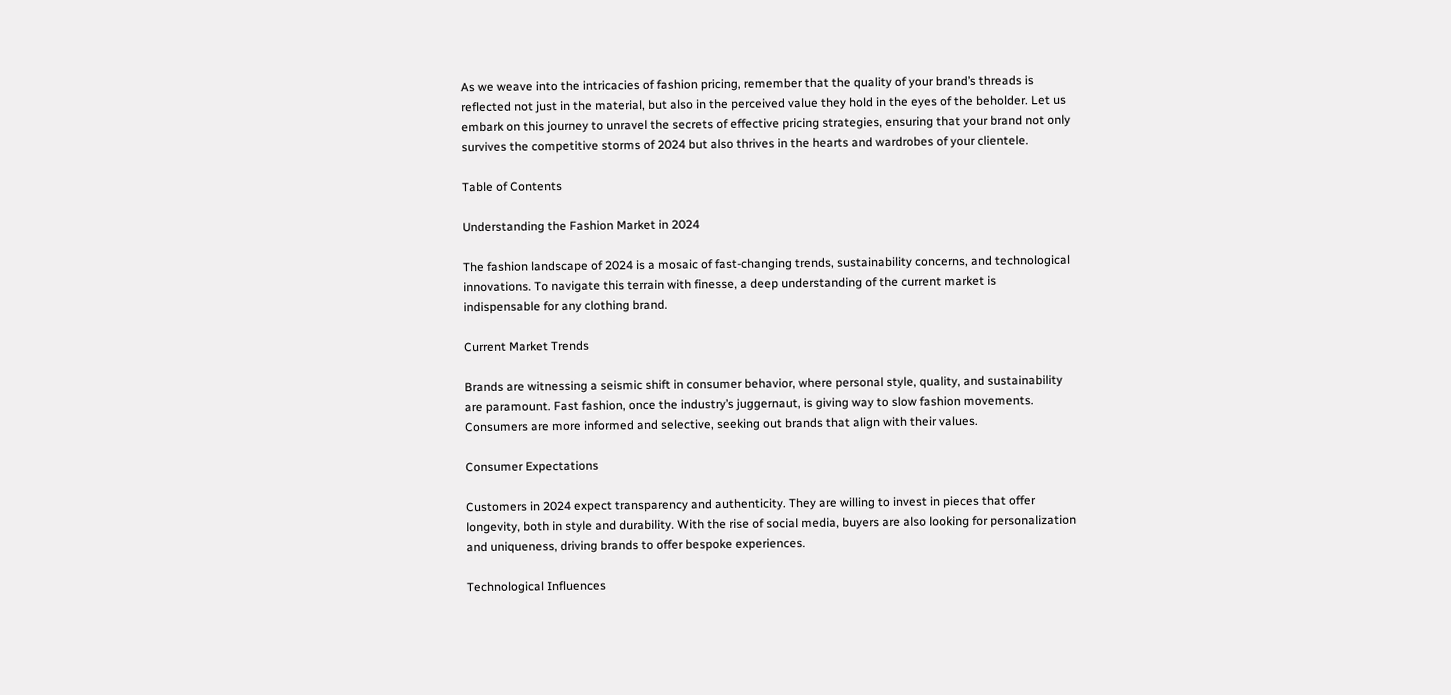As we weave into the intricacies of fashion pricing, remember that the quality of your brand’s threads is reflected not just in the material, but also in the perceived value they hold in the eyes of the beholder. Let us embark on this journey to unravel the secrets of effective pricing strategies, ensuring that your brand not only survives the competitive storms of 2024 but also thrives in the hearts and wardrobes of your clientele.

Table of Contents

Understanding the Fashion Market in 2024

The fashion landscape of 2024 is a mosaic of fast-changing trends, sustainability concerns, and technological innovations. To navigate this terrain with finesse, a deep understanding of the current market is indispensable for any clothing brand.

Current Market Trends

Brands are witnessing a seismic shift in consumer behavior, where personal style, quality, and sustainability are paramount. Fast fashion, once the industry’s juggernaut, is giving way to slow fashion movements. Consumers are more informed and selective, seeking out brands that align with their values.

Consumer Expectations

Customers in 2024 expect transparency and authenticity. They are willing to invest in pieces that offer longevity, both in style and durability. With the rise of social media, buyers are also looking for personalization and uniqueness, driving brands to offer bespoke experiences.

Technological Influences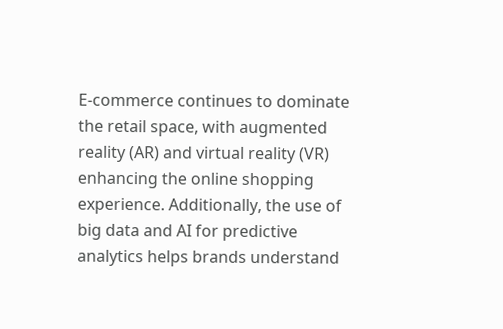E-commerce continues to dominate the retail space, with augmented reality (AR) and virtual reality (VR) enhancing the online shopping experience. Additionally, the use of big data and AI for predictive analytics helps brands understand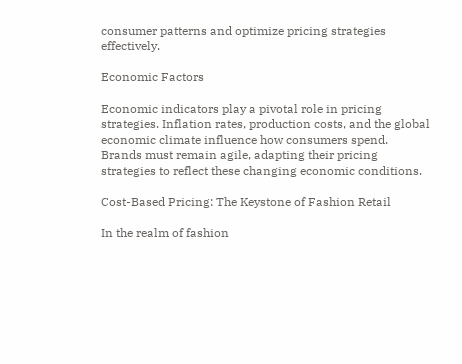consumer patterns and optimize pricing strategies effectively.

Economic Factors

Economic indicators play a pivotal role in pricing strategies. Inflation rates, production costs, and the global economic climate influence how consumers spend. Brands must remain agile, adapting their pricing strategies to reflect these changing economic conditions.

Cost-Based Pricing: The Keystone of Fashion Retail

In the realm of fashion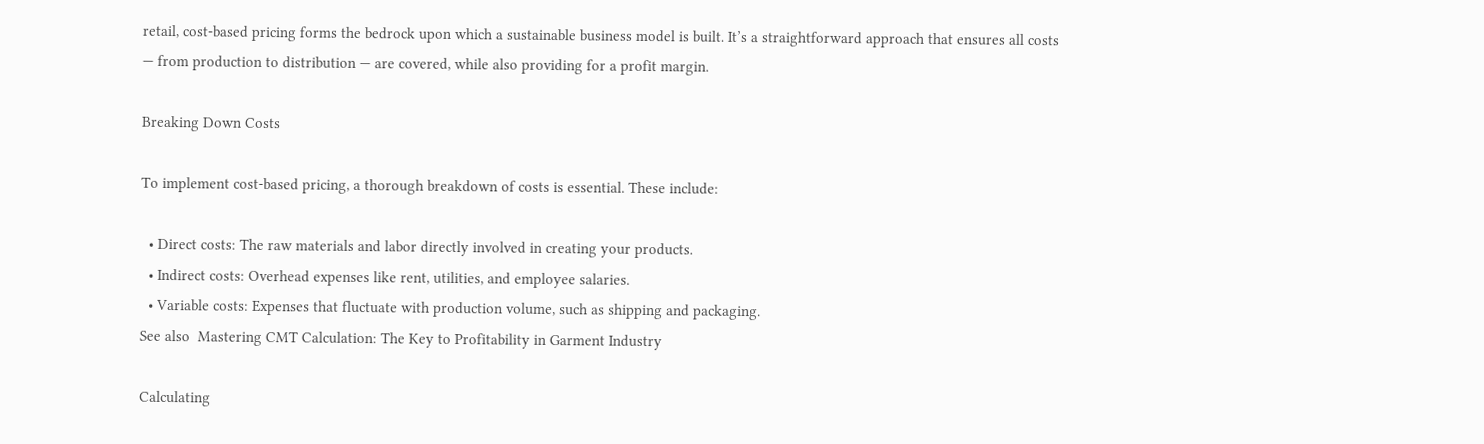retail, cost-based pricing forms the bedrock upon which a sustainable business model is built. It’s a straightforward approach that ensures all costs — from production to distribution — are covered, while also providing for a profit margin.

Breaking Down Costs

To implement cost-based pricing, a thorough breakdown of costs is essential. These include:

  • Direct costs: The raw materials and labor directly involved in creating your products.
  • Indirect costs: Overhead expenses like rent, utilities, and employee salaries.
  • Variable costs: Expenses that fluctuate with production volume, such as shipping and packaging.
See also  Mastering CMT Calculation: The Key to Profitability in Garment Industry

Calculating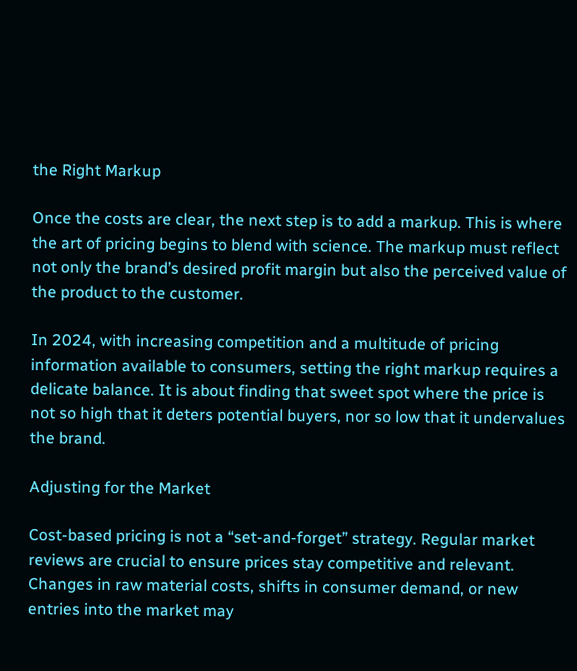the Right Markup

Once the costs are clear, the next step is to add a markup. This is where the art of pricing begins to blend with science. The markup must reflect not only the brand’s desired profit margin but also the perceived value of the product to the customer.

In 2024, with increasing competition and a multitude of pricing information available to consumers, setting the right markup requires a delicate balance. It is about finding that sweet spot where the price is not so high that it deters potential buyers, nor so low that it undervalues the brand.

Adjusting for the Market

Cost-based pricing is not a “set-and-forget” strategy. Regular market reviews are crucial to ensure prices stay competitive and relevant. Changes in raw material costs, shifts in consumer demand, or new entries into the market may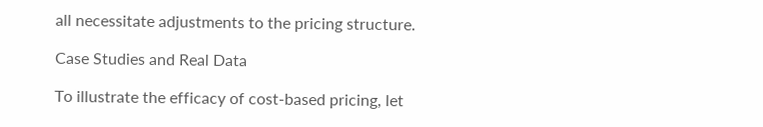all necessitate adjustments to the pricing structure.

Case Studies and Real Data

To illustrate the efficacy of cost-based pricing, let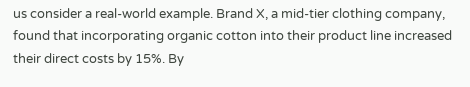us consider a real-world example. Brand X, a mid-tier clothing company, found that incorporating organic cotton into their product line increased their direct costs by 15%. By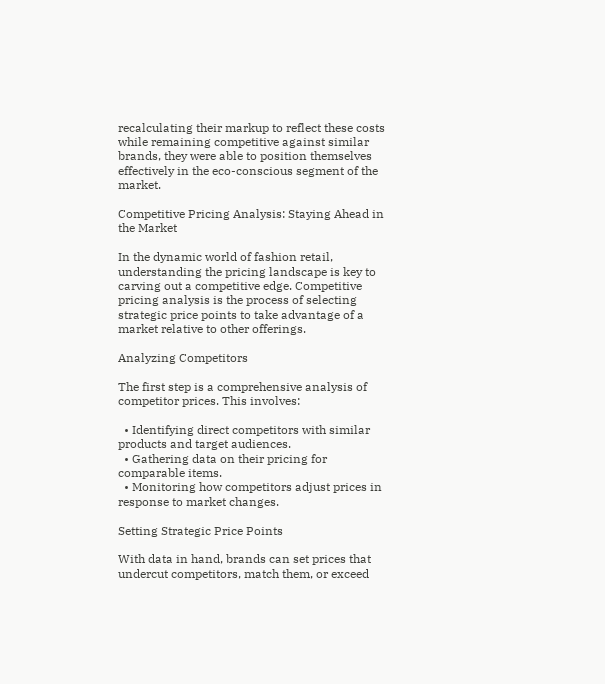recalculating their markup to reflect these costs while remaining competitive against similar brands, they were able to position themselves effectively in the eco-conscious segment of the market.

Competitive Pricing Analysis: Staying Ahead in the Market

In the dynamic world of fashion retail, understanding the pricing landscape is key to carving out a competitive edge. Competitive pricing analysis is the process of selecting strategic price points to take advantage of a market relative to other offerings.

Analyzing Competitors

The first step is a comprehensive analysis of competitor prices. This involves:

  • Identifying direct competitors with similar products and target audiences.
  • Gathering data on their pricing for comparable items.
  • Monitoring how competitors adjust prices in response to market changes.

Setting Strategic Price Points

With data in hand, brands can set prices that undercut competitors, match them, or exceed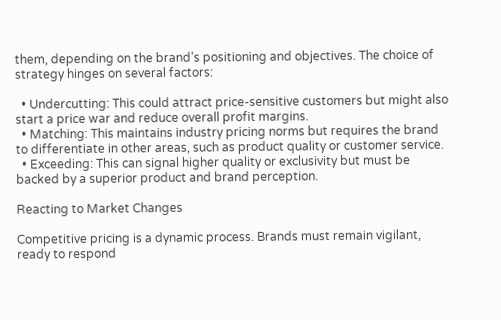them, depending on the brand’s positioning and objectives. The choice of strategy hinges on several factors:

  • Undercutting: This could attract price-sensitive customers but might also start a price war and reduce overall profit margins.
  • Matching: This maintains industry pricing norms but requires the brand to differentiate in other areas, such as product quality or customer service.
  • Exceeding: This can signal higher quality or exclusivity but must be backed by a superior product and brand perception.

Reacting to Market Changes

Competitive pricing is a dynamic process. Brands must remain vigilant, ready to respond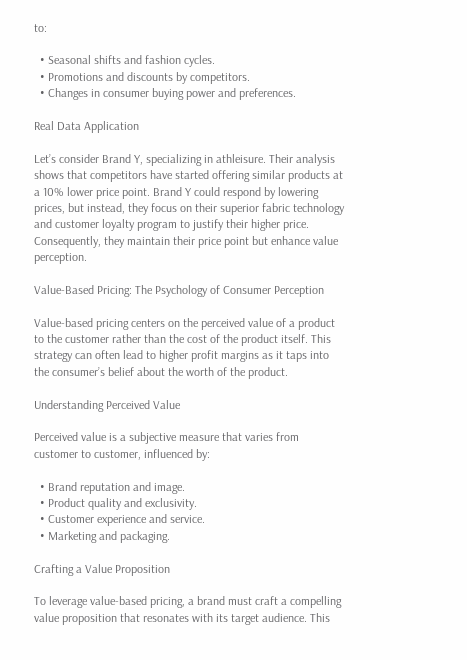to:

  • Seasonal shifts and fashion cycles.
  • Promotions and discounts by competitors.
  • Changes in consumer buying power and preferences.

Real Data Application

Let’s consider Brand Y, specializing in athleisure. Their analysis shows that competitors have started offering similar products at a 10% lower price point. Brand Y could respond by lowering prices, but instead, they focus on their superior fabric technology and customer loyalty program to justify their higher price. Consequently, they maintain their price point but enhance value perception.

Value-Based Pricing: The Psychology of Consumer Perception

Value-based pricing centers on the perceived value of a product to the customer rather than the cost of the product itself. This strategy can often lead to higher profit margins as it taps into the consumer’s belief about the worth of the product.

Understanding Perceived Value

Perceived value is a subjective measure that varies from customer to customer, influenced by:

  • Brand reputation and image.
  • Product quality and exclusivity.
  • Customer experience and service.
  • Marketing and packaging.

Crafting a Value Proposition

To leverage value-based pricing, a brand must craft a compelling value proposition that resonates with its target audience. This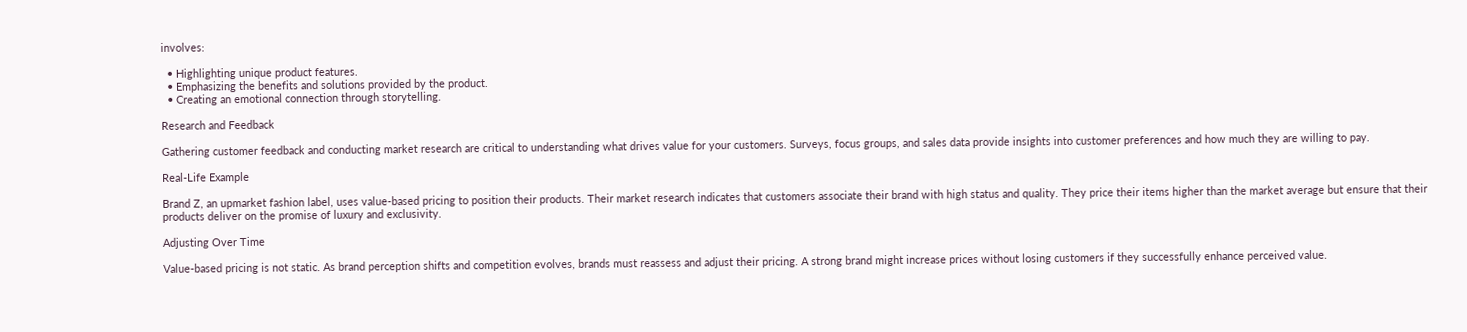involves:

  • Highlighting unique product features.
  • Emphasizing the benefits and solutions provided by the product.
  • Creating an emotional connection through storytelling.

Research and Feedback

Gathering customer feedback and conducting market research are critical to understanding what drives value for your customers. Surveys, focus groups, and sales data provide insights into customer preferences and how much they are willing to pay.

Real-Life Example

Brand Z, an upmarket fashion label, uses value-based pricing to position their products. Their market research indicates that customers associate their brand with high status and quality. They price their items higher than the market average but ensure that their products deliver on the promise of luxury and exclusivity.

Adjusting Over Time

Value-based pricing is not static. As brand perception shifts and competition evolves, brands must reassess and adjust their pricing. A strong brand might increase prices without losing customers if they successfully enhance perceived value.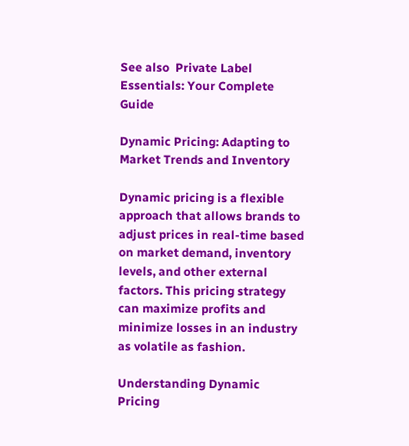See also  Private Label Essentials: Your Complete Guide

Dynamic Pricing: Adapting to Market Trends and Inventory

Dynamic pricing is a flexible approach that allows brands to adjust prices in real-time based on market demand, inventory levels, and other external factors. This pricing strategy can maximize profits and minimize losses in an industry as volatile as fashion.

Understanding Dynamic Pricing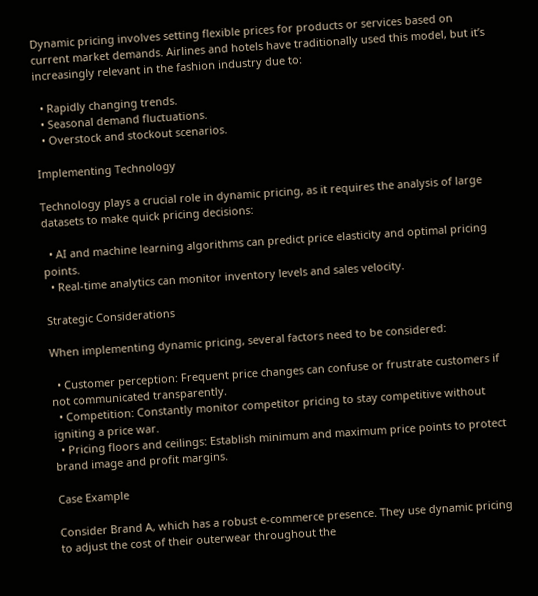Dynamic pricing involves setting flexible prices for products or services based on current market demands. Airlines and hotels have traditionally used this model, but it’s increasingly relevant in the fashion industry due to:

  • Rapidly changing trends.
  • Seasonal demand fluctuations.
  • Overstock and stockout scenarios.

Implementing Technology

Technology plays a crucial role in dynamic pricing, as it requires the analysis of large datasets to make quick pricing decisions:

  • AI and machine learning algorithms can predict price elasticity and optimal pricing points.
  • Real-time analytics can monitor inventory levels and sales velocity.

Strategic Considerations

When implementing dynamic pricing, several factors need to be considered:

  • Customer perception: Frequent price changes can confuse or frustrate customers if not communicated transparently.
  • Competition: Constantly monitor competitor pricing to stay competitive without igniting a price war.
  • Pricing floors and ceilings: Establish minimum and maximum price points to protect brand image and profit margins.

Case Example

Consider Brand A, which has a robust e-commerce presence. They use dynamic pricing to adjust the cost of their outerwear throughout the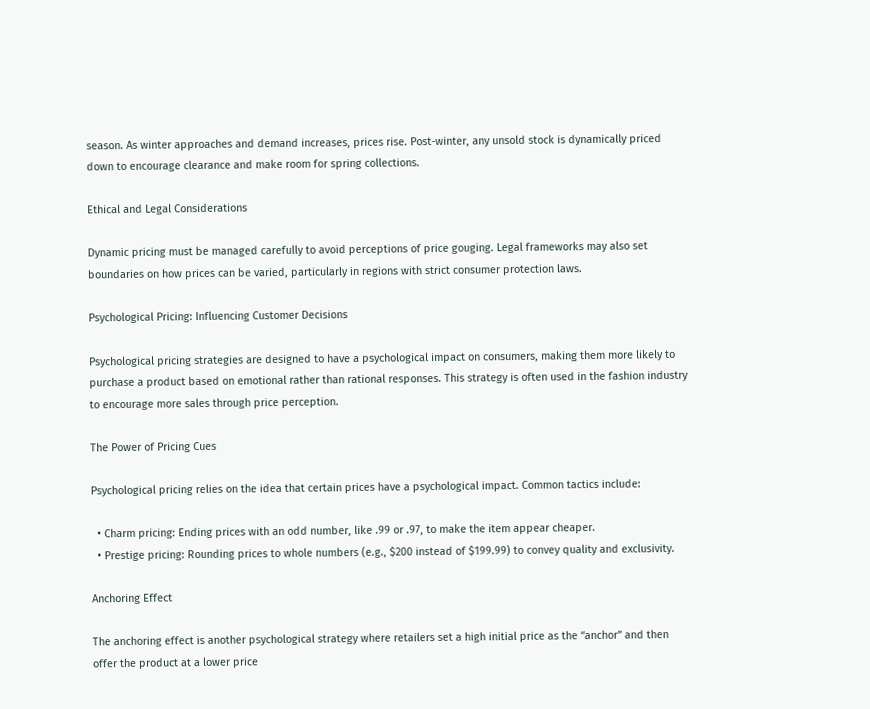season. As winter approaches and demand increases, prices rise. Post-winter, any unsold stock is dynamically priced down to encourage clearance and make room for spring collections.

Ethical and Legal Considerations

Dynamic pricing must be managed carefully to avoid perceptions of price gouging. Legal frameworks may also set boundaries on how prices can be varied, particularly in regions with strict consumer protection laws.

Psychological Pricing: Influencing Customer Decisions

Psychological pricing strategies are designed to have a psychological impact on consumers, making them more likely to purchase a product based on emotional rather than rational responses. This strategy is often used in the fashion industry to encourage more sales through price perception.

The Power of Pricing Cues

Psychological pricing relies on the idea that certain prices have a psychological impact. Common tactics include:

  • Charm pricing: Ending prices with an odd number, like .99 or .97, to make the item appear cheaper.
  • Prestige pricing: Rounding prices to whole numbers (e.g., $200 instead of $199.99) to convey quality and exclusivity.

Anchoring Effect

The anchoring effect is another psychological strategy where retailers set a high initial price as the “anchor” and then offer the product at a lower price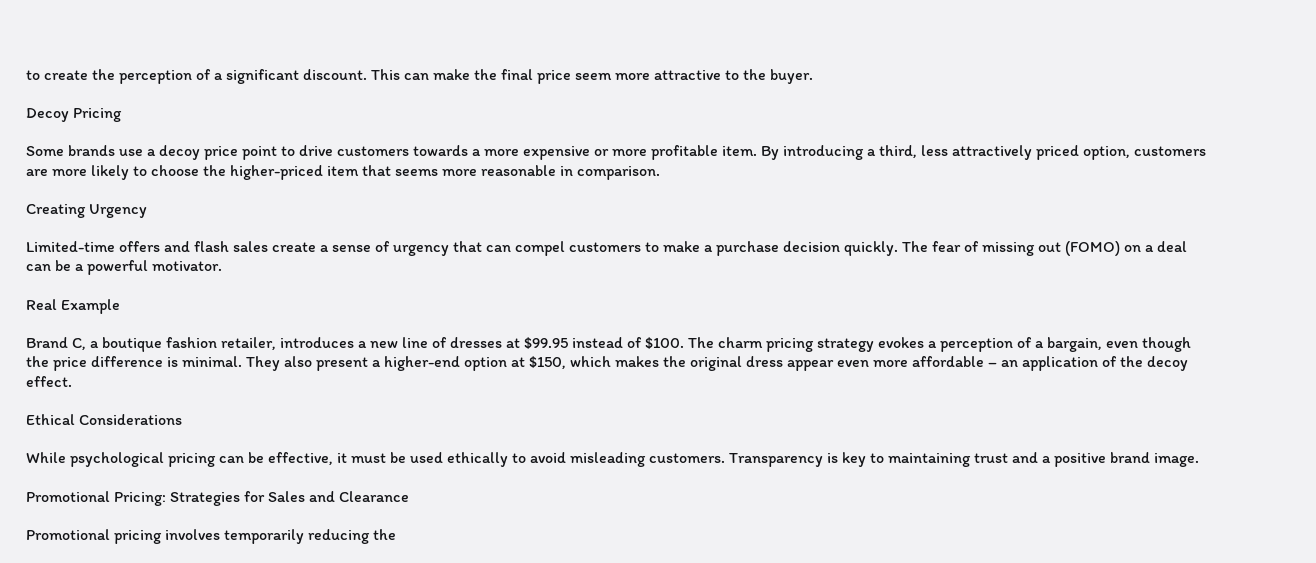to create the perception of a significant discount. This can make the final price seem more attractive to the buyer.

Decoy Pricing

Some brands use a decoy price point to drive customers towards a more expensive or more profitable item. By introducing a third, less attractively priced option, customers are more likely to choose the higher-priced item that seems more reasonable in comparison.

Creating Urgency

Limited-time offers and flash sales create a sense of urgency that can compel customers to make a purchase decision quickly. The fear of missing out (FOMO) on a deal can be a powerful motivator.

Real Example

Brand C, a boutique fashion retailer, introduces a new line of dresses at $99.95 instead of $100. The charm pricing strategy evokes a perception of a bargain, even though the price difference is minimal. They also present a higher-end option at $150, which makes the original dress appear even more affordable – an application of the decoy effect.

Ethical Considerations

While psychological pricing can be effective, it must be used ethically to avoid misleading customers. Transparency is key to maintaining trust and a positive brand image.

Promotional Pricing: Strategies for Sales and Clearance

Promotional pricing involves temporarily reducing the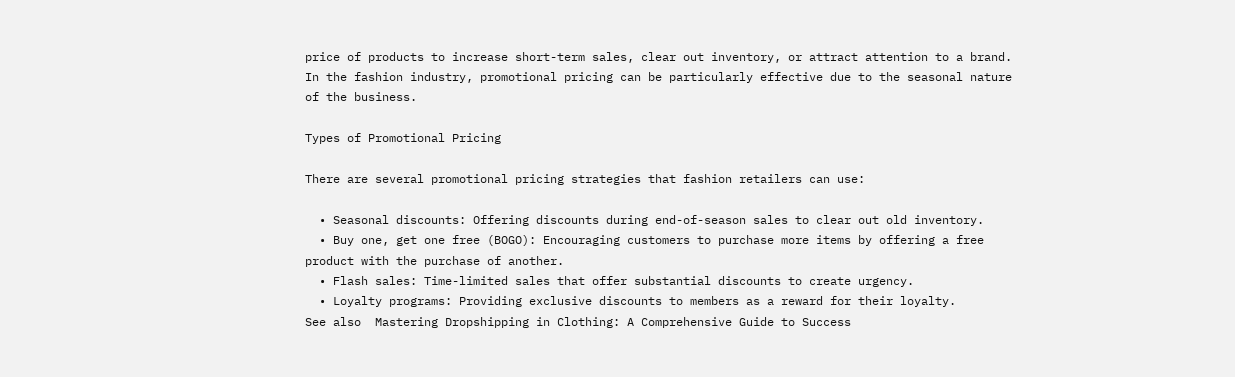price of products to increase short-term sales, clear out inventory, or attract attention to a brand. In the fashion industry, promotional pricing can be particularly effective due to the seasonal nature of the business.

Types of Promotional Pricing

There are several promotional pricing strategies that fashion retailers can use:

  • Seasonal discounts: Offering discounts during end-of-season sales to clear out old inventory.
  • Buy one, get one free (BOGO): Encouraging customers to purchase more items by offering a free product with the purchase of another.
  • Flash sales: Time-limited sales that offer substantial discounts to create urgency.
  • Loyalty programs: Providing exclusive discounts to members as a reward for their loyalty.
See also  Mastering Dropshipping in Clothing: A Comprehensive Guide to Success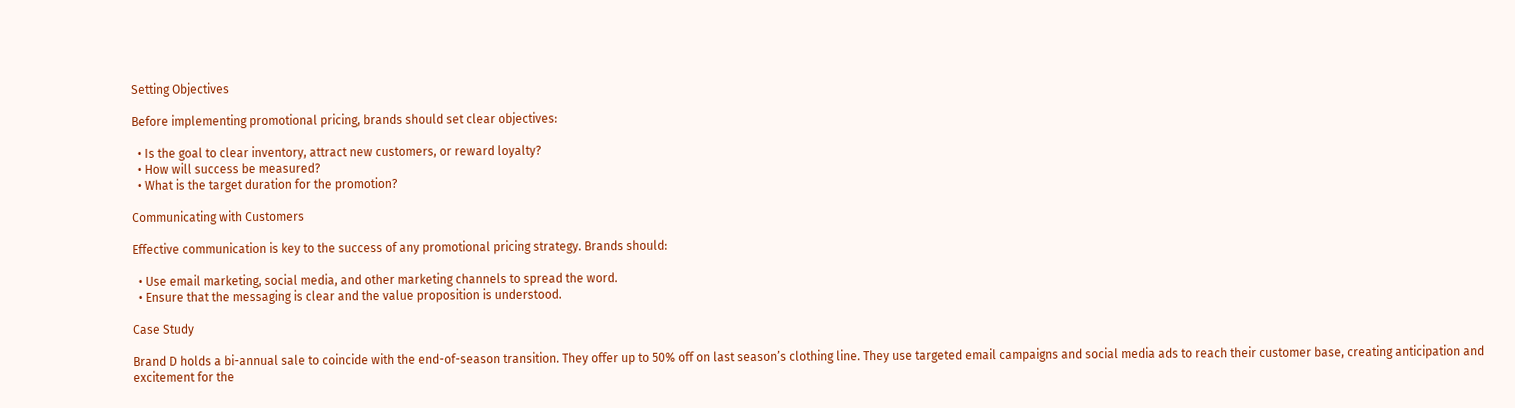Setting Objectives

Before implementing promotional pricing, brands should set clear objectives:

  • Is the goal to clear inventory, attract new customers, or reward loyalty?
  • How will success be measured?
  • What is the target duration for the promotion?

Communicating with Customers

Effective communication is key to the success of any promotional pricing strategy. Brands should:

  • Use email marketing, social media, and other marketing channels to spread the word.
  • Ensure that the messaging is clear and the value proposition is understood.

Case Study

Brand D holds a bi-annual sale to coincide with the end-of-season transition. They offer up to 50% off on last season’s clothing line. They use targeted email campaigns and social media ads to reach their customer base, creating anticipation and excitement for the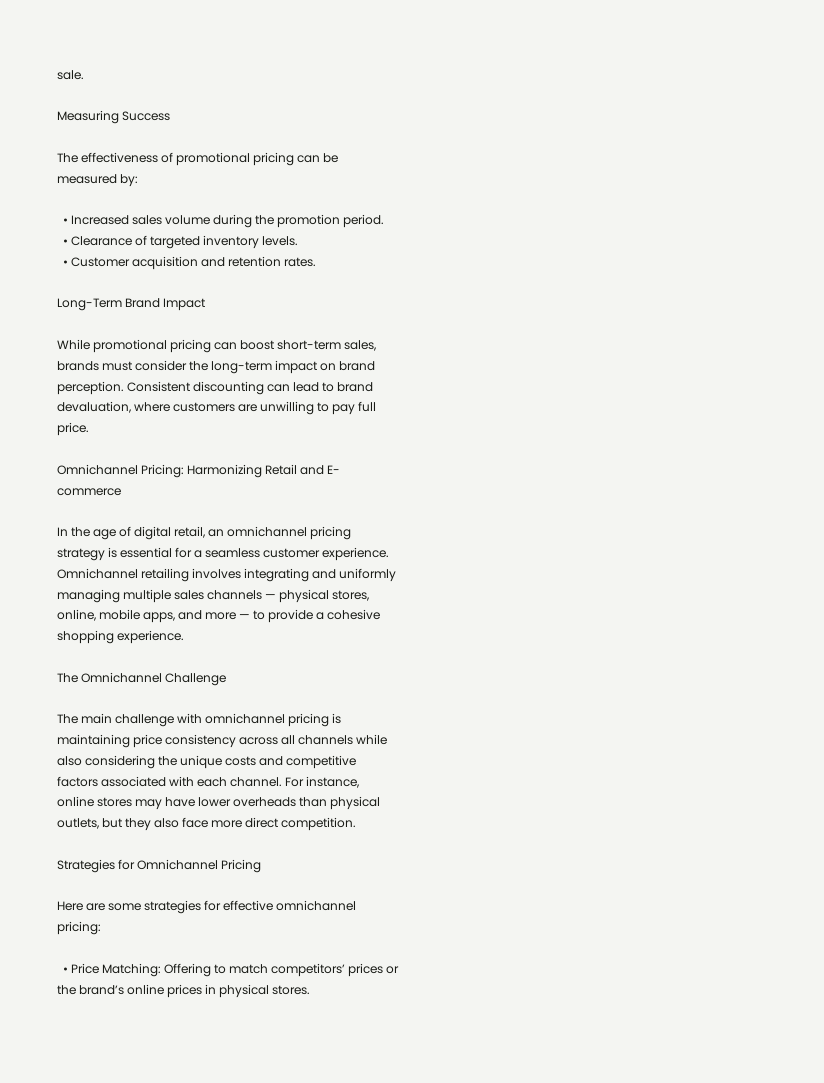sale.

Measuring Success

The effectiveness of promotional pricing can be measured by:

  • Increased sales volume during the promotion period.
  • Clearance of targeted inventory levels.
  • Customer acquisition and retention rates.

Long-Term Brand Impact

While promotional pricing can boost short-term sales, brands must consider the long-term impact on brand perception. Consistent discounting can lead to brand devaluation, where customers are unwilling to pay full price.

Omnichannel Pricing: Harmonizing Retail and E-commerce

In the age of digital retail, an omnichannel pricing strategy is essential for a seamless customer experience. Omnichannel retailing involves integrating and uniformly managing multiple sales channels — physical stores, online, mobile apps, and more — to provide a cohesive shopping experience.

The Omnichannel Challenge

The main challenge with omnichannel pricing is maintaining price consistency across all channels while also considering the unique costs and competitive factors associated with each channel. For instance, online stores may have lower overheads than physical outlets, but they also face more direct competition.

Strategies for Omnichannel Pricing

Here are some strategies for effective omnichannel pricing:

  • Price Matching: Offering to match competitors’ prices or the brand’s online prices in physical stores.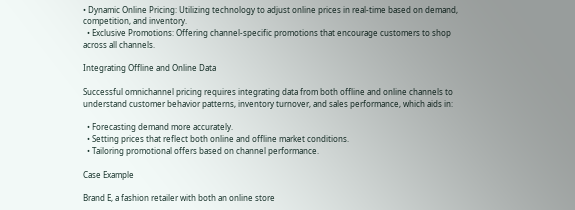• Dynamic Online Pricing: Utilizing technology to adjust online prices in real-time based on demand, competition, and inventory.
  • Exclusive Promotions: Offering channel-specific promotions that encourage customers to shop across all channels.

Integrating Offline and Online Data

Successful omnichannel pricing requires integrating data from both offline and online channels to understand customer behavior patterns, inventory turnover, and sales performance, which aids in:

  • Forecasting demand more accurately.
  • Setting prices that reflect both online and offline market conditions.
  • Tailoring promotional offers based on channel performance.

Case Example

Brand E, a fashion retailer with both an online store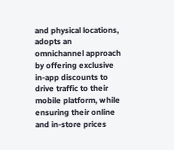and physical locations, adopts an omnichannel approach by offering exclusive in-app discounts to drive traffic to their mobile platform, while ensuring their online and in-store prices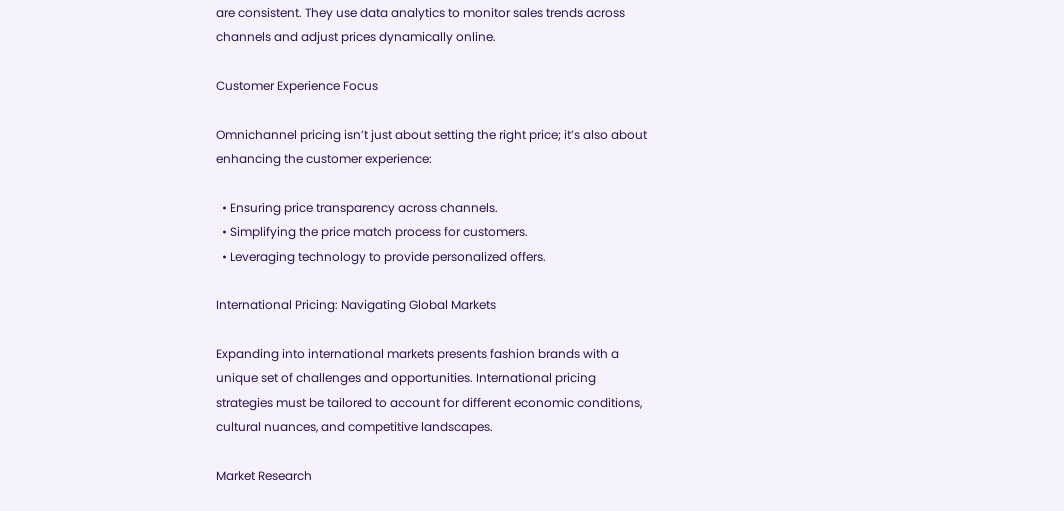are consistent. They use data analytics to monitor sales trends across channels and adjust prices dynamically online.

Customer Experience Focus

Omnichannel pricing isn’t just about setting the right price; it’s also about enhancing the customer experience:

  • Ensuring price transparency across channels.
  • Simplifying the price match process for customers.
  • Leveraging technology to provide personalized offers.

International Pricing: Navigating Global Markets

Expanding into international markets presents fashion brands with a unique set of challenges and opportunities. International pricing strategies must be tailored to account for different economic conditions, cultural nuances, and competitive landscapes.

Market Research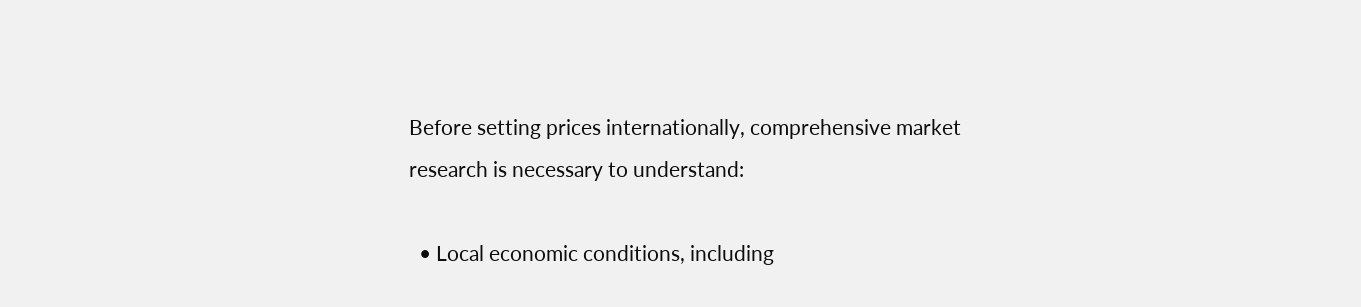Before setting prices internationally, comprehensive market research is necessary to understand:

  • Local economic conditions, including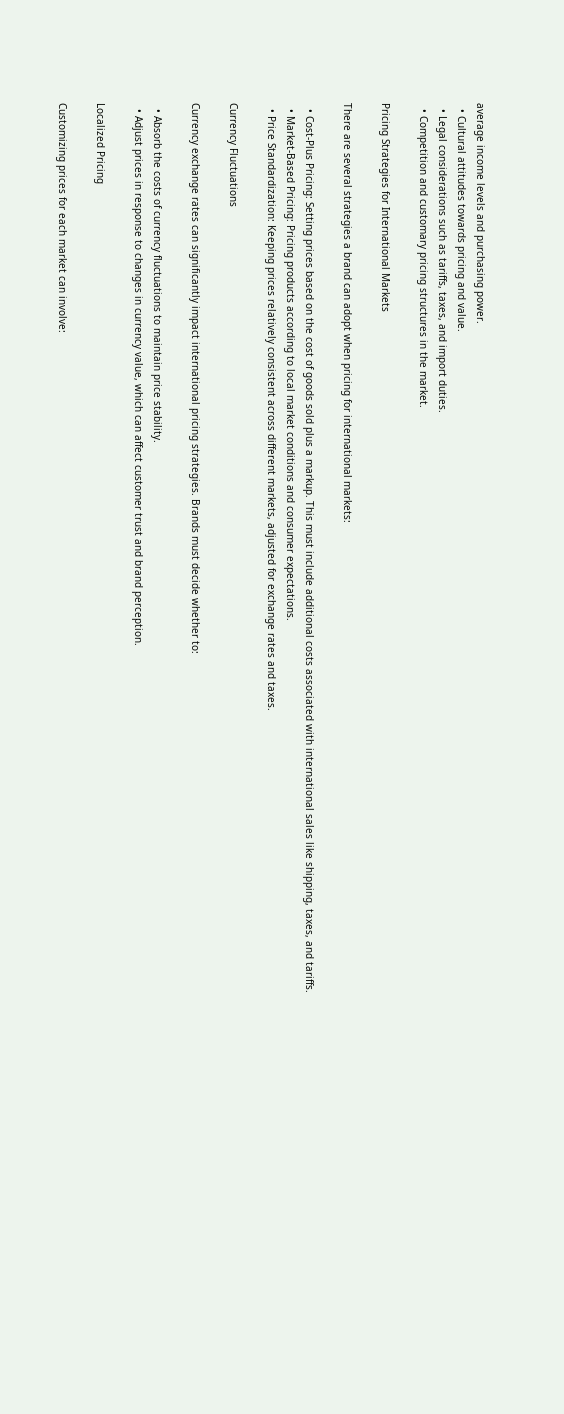average income levels and purchasing power.
  • Cultural attitudes towards pricing and value.
  • Legal considerations such as tariffs, taxes, and import duties.
  • Competition and customary pricing structures in the market.

Pricing Strategies for International Markets

There are several strategies a brand can adopt when pricing for international markets:

  • Cost-Plus Pricing: Setting prices based on the cost of goods sold plus a markup. This must include additional costs associated with international sales like shipping, taxes, and tariffs.
  • Market-Based Pricing: Pricing products according to local market conditions and consumer expectations.
  • Price Standardization: Keeping prices relatively consistent across different markets, adjusted for exchange rates and taxes.

Currency Fluctuations

Currency exchange rates can significantly impact international pricing strategies. Brands must decide whether to:

  • Absorb the costs of currency fluctuations to maintain price stability.
  • Adjust prices in response to changes in currency value, which can affect customer trust and brand perception.

Localized Pricing

Customizing prices for each market can involve: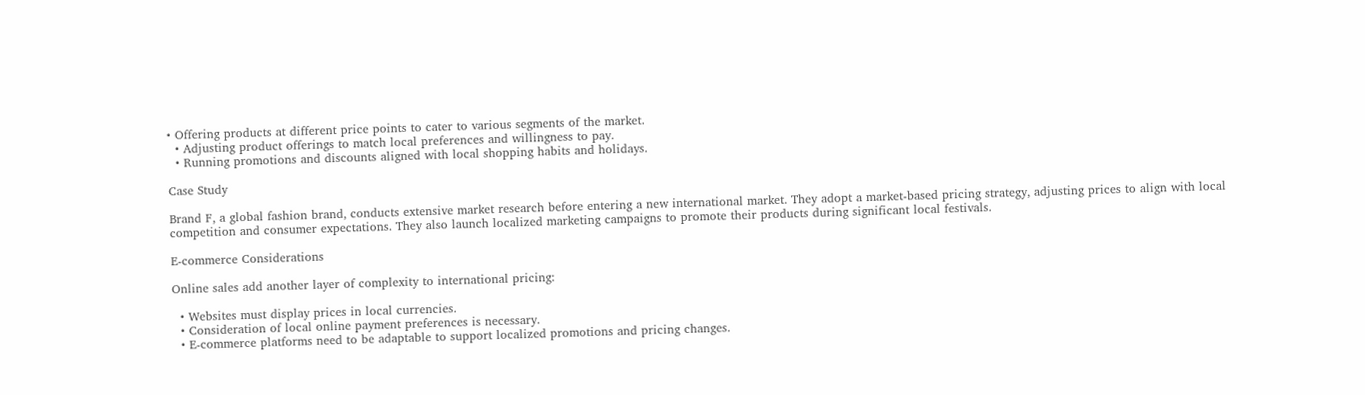• Offering products at different price points to cater to various segments of the market.
  • Adjusting product offerings to match local preferences and willingness to pay.
  • Running promotions and discounts aligned with local shopping habits and holidays.

Case Study

Brand F, a global fashion brand, conducts extensive market research before entering a new international market. They adopt a market-based pricing strategy, adjusting prices to align with local competition and consumer expectations. They also launch localized marketing campaigns to promote their products during significant local festivals.

E-commerce Considerations

Online sales add another layer of complexity to international pricing:

  • Websites must display prices in local currencies.
  • Consideration of local online payment preferences is necessary.
  • E-commerce platforms need to be adaptable to support localized promotions and pricing changes.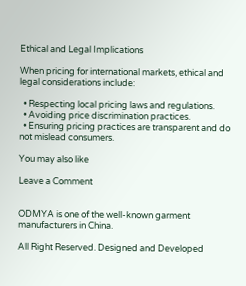Ethical and Legal Implications

When pricing for international markets, ethical and legal considerations include:

  • Respecting local pricing laws and regulations.
  • Avoiding price discrimination practices.
  • Ensuring pricing practices are transparent and do not mislead consumers.

You may also like

Leave a Comment


ODMYA is one of the well-known garment manufacturers in China.

All Right Reserved. Designed and Developed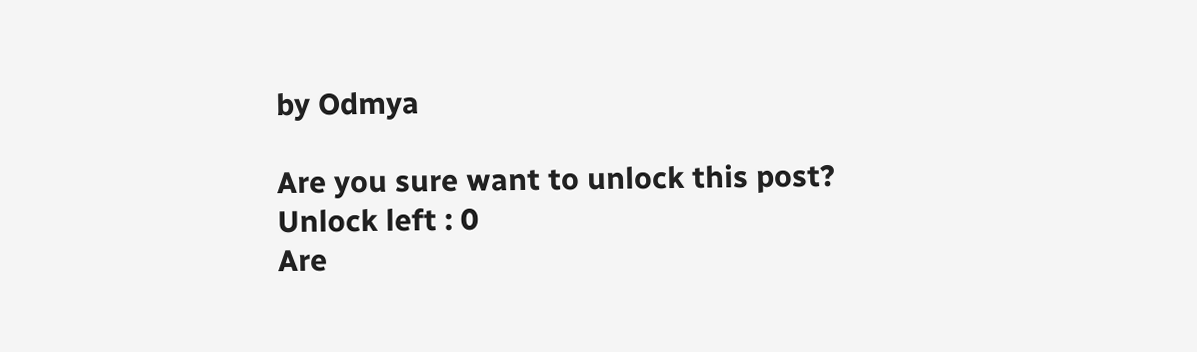by Odmya

Are you sure want to unlock this post?
Unlock left : 0
Are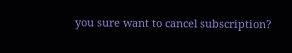you sure want to cancel subscription?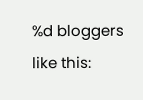%d bloggers like this: